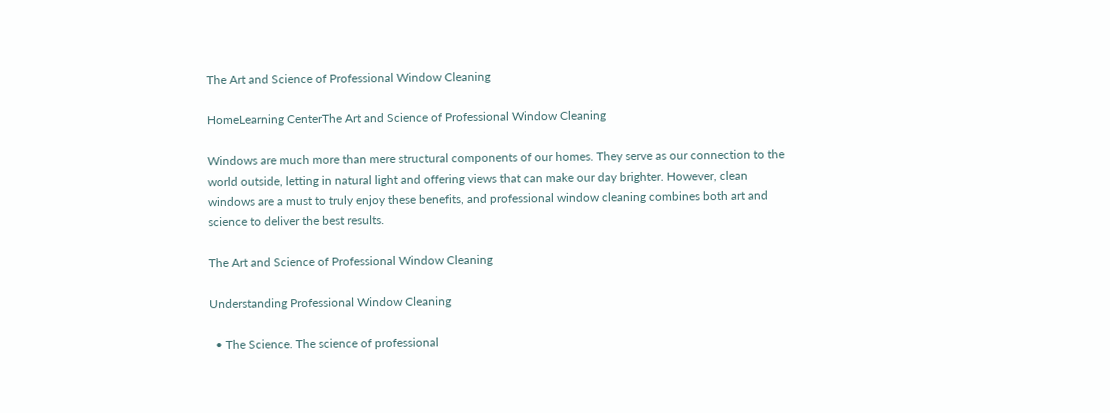The Art and Science of Professional Window Cleaning

HomeLearning CenterThe Art and Science of Professional Window Cleaning

Windows are much more than mere structural components of our homes. They serve as our connection to the world outside, letting in natural light and offering views that can make our day brighter. However, clean windows are a must to truly enjoy these benefits, and professional window cleaning combines both art and science to deliver the best results.

The Art and Science of Professional Window Cleaning

Understanding Professional Window Cleaning

  • The Science. The science of professional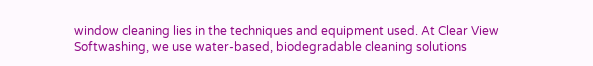window cleaning lies in the techniques and equipment used. At Clear View Softwashing, we use water-based, biodegradable cleaning solutions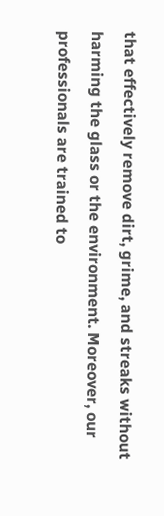that effectively remove dirt, grime, and streaks without harming the glass or the environment. Moreover, our professionals are trained to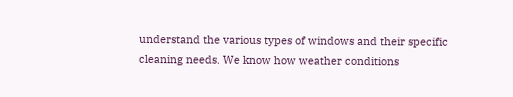understand the various types of windows and their specific cleaning needs. We know how weather conditions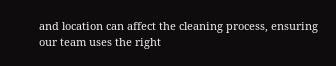and location can affect the cleaning process, ensuring our team uses the right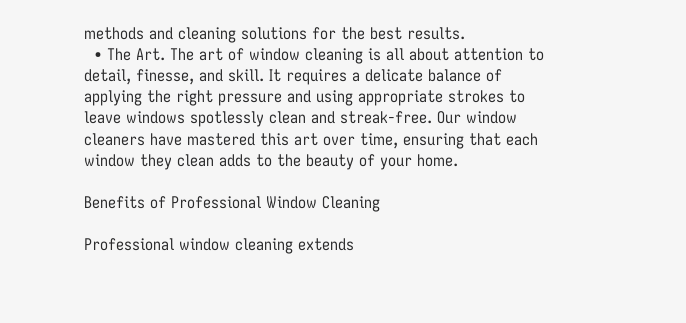methods and cleaning solutions for the best results.
  • The Art. The art of window cleaning is all about attention to detail, finesse, and skill. It requires a delicate balance of applying the right pressure and using appropriate strokes to leave windows spotlessly clean and streak-free. Our window cleaners have mastered this art over time, ensuring that each window they clean adds to the beauty of your home.

Benefits of Professional Window Cleaning

Professional window cleaning extends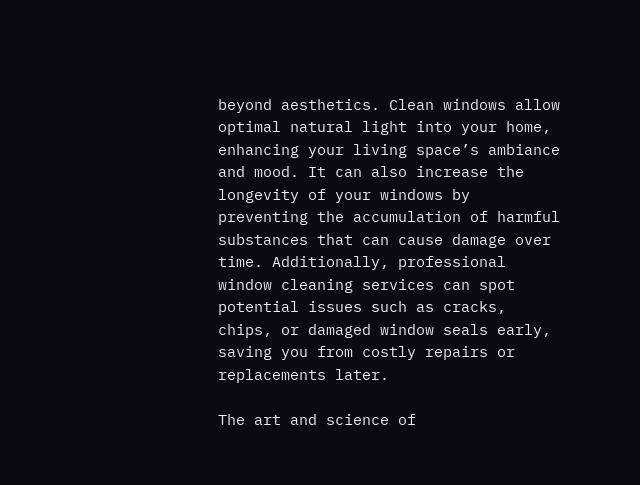beyond aesthetics. Clean windows allow optimal natural light into your home, enhancing your living space’s ambiance and mood. It can also increase the longevity of your windows by preventing the accumulation of harmful substances that can cause damage over time. Additionally, professional window cleaning services can spot potential issues such as cracks, chips, or damaged window seals early, saving you from costly repairs or replacements later.

The art and science of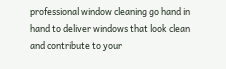professional window cleaning go hand in hand to deliver windows that look clean and contribute to your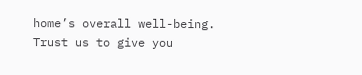home’s overall well-being. Trust us to give you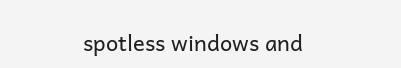spotless windows and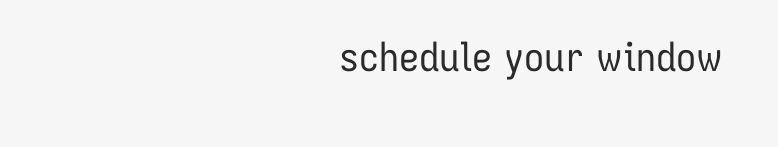schedule your window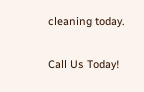cleaning today.

Call Us Today!